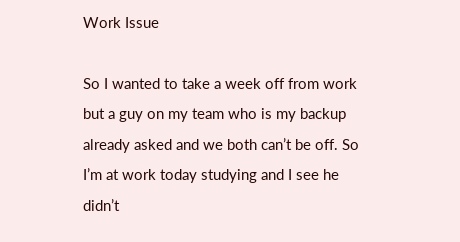Work Issue

So I wanted to take a week off from work but a guy on my team who is my backup already asked and we both can’t be off. So I’m at work today studying and I see he didn’t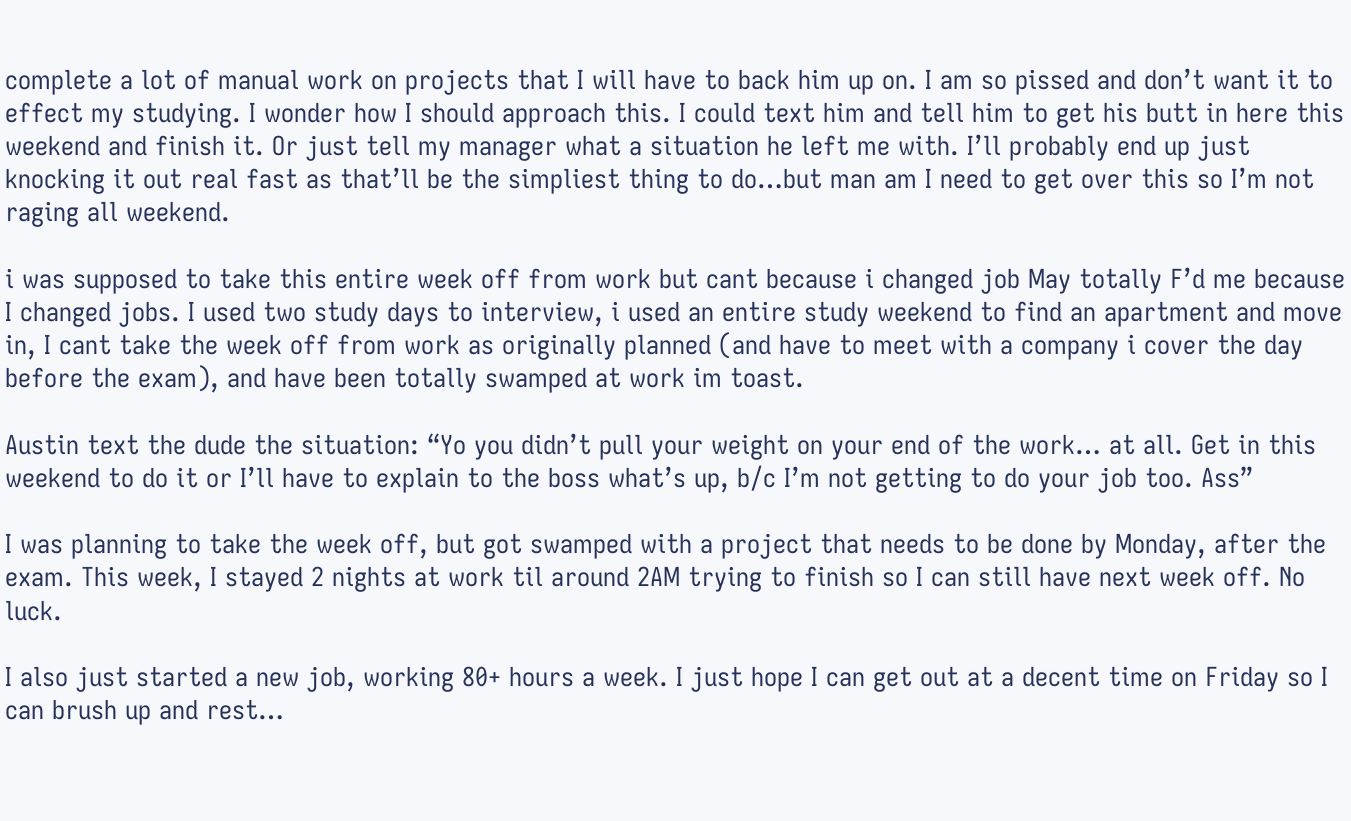complete a lot of manual work on projects that I will have to back him up on. I am so pissed and don’t want it to effect my studying. I wonder how I should approach this. I could text him and tell him to get his butt in here this weekend and finish it. Or just tell my manager what a situation he left me with. I’ll probably end up just knocking it out real fast as that’ll be the simpliest thing to do…but man am I need to get over this so I’m not raging all weekend.

i was supposed to take this entire week off from work but cant because i changed job May totally F’d me because I changed jobs. I used two study days to interview, i used an entire study weekend to find an apartment and move in, I cant take the week off from work as originally planned (and have to meet with a company i cover the day before the exam), and have been totally swamped at work im toast.

Austin text the dude the situation: “Yo you didn’t pull your weight on your end of the work… at all. Get in this weekend to do it or I’ll have to explain to the boss what’s up, b/c I’m not getting to do your job too. Ass”

I was planning to take the week off, but got swamped with a project that needs to be done by Monday, after the exam. This week, I stayed 2 nights at work til around 2AM trying to finish so I can still have next week off. No luck.

I also just started a new job, working 80+ hours a week. I just hope I can get out at a decent time on Friday so I can brush up and rest…